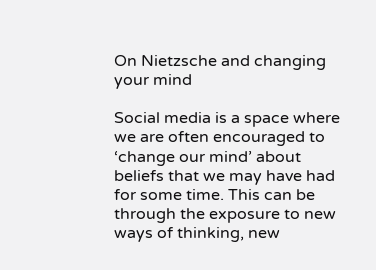On Nietzsche and changing your mind

Social media is a space where we are often encouraged to ‘change our mind’ about beliefs that we may have had for some time. This can be through the exposure to new ways of thinking, new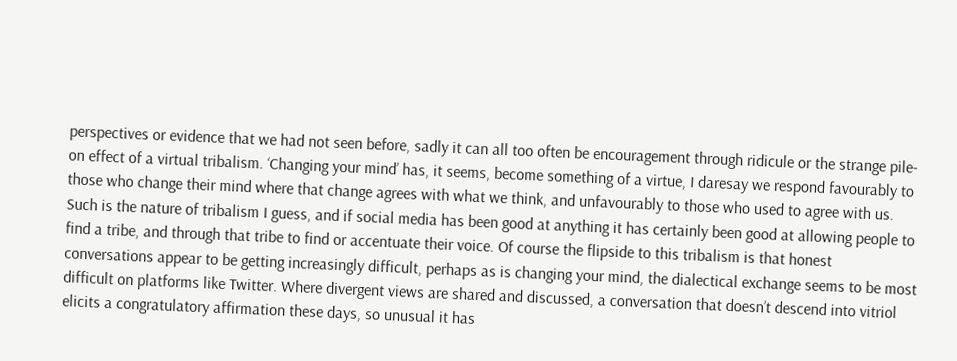perspectives or evidence that we had not seen before, sadly it can all too often be encouragement through ridicule or the strange pile-on effect of a virtual tribalism. ‘Changing your mind’ has, it seems, become something of a virtue, I daresay we respond favourably to those who change their mind where that change agrees with what we think, and unfavourably to those who used to agree with us. Such is the nature of tribalism I guess, and if social media has been good at anything it has certainly been good at allowing people to find a tribe, and through that tribe to find or accentuate their voice. Of course the flipside to this tribalism is that honest conversations appear to be getting increasingly difficult, perhaps as is changing your mind, the dialectical exchange seems to be most difficult on platforms like Twitter. Where divergent views are shared and discussed, a conversation that doesn’t descend into vitriol elicits a congratulatory affirmation these days, so unusual it has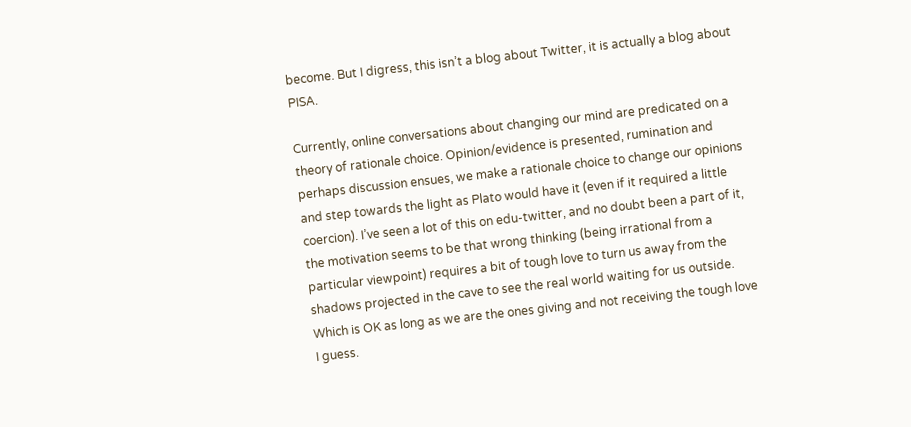become. But I digress, this isn’t a blog about Twitter, it is actually a blog about PISA.

Currently, online conversations about changing our mind are predicated on a theory of rationale choice. Opinion/evidence is presented, rumination and perhaps discussion ensues, we make a rationale choice to change our opinions and step towards the light as Plato would have it (even if it required a little coercion). I’ve seen a lot of this on edu-twitter, and no doubt been a part of it, the motivation seems to be that wrong thinking (being irrational from a particular viewpoint) requires a bit of tough love to turn us away from the shadows projected in the cave to see the real world waiting for us outside. Which is OK as long as we are the ones giving and not receiving the tough love I guess.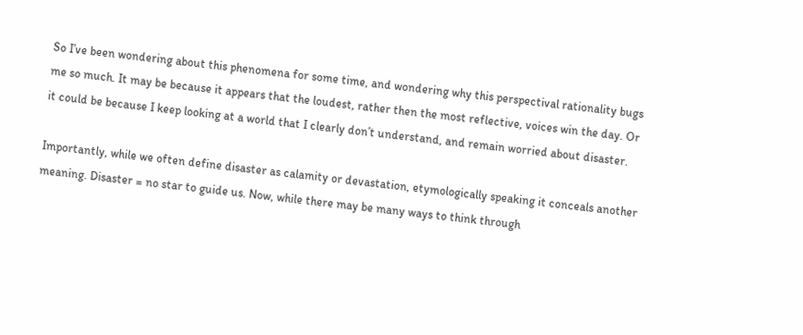So I’ve been wondering about this phenomena for some time, and wondering why this perspectival rationality bugs me so much. It may be because it appears that the loudest, rather then the most reflective, voices win the day. Or it could be because I keep looking at a world that I clearly don’t understand, and remain worried about disaster.

Importantly, while we often define disaster as calamity or devastation, etymologically speaking it conceals another meaning. Disaster = no star to guide us. Now, while there may be many ways to think through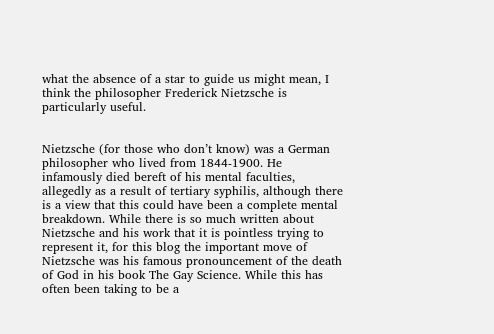what the absence of a star to guide us might mean, I think the philosopher Frederick Nietzsche is particularly useful.


Nietzsche (for those who don’t know) was a German philosopher who lived from 1844-1900. He infamously died bereft of his mental faculties, allegedly as a result of tertiary syphilis, although there is a view that this could have been a complete mental breakdown. While there is so much written about Nietzsche and his work that it is pointless trying to represent it, for this blog the important move of Nietzsche was his famous pronouncement of the death of God in his book The Gay Science. While this has often been taking to be a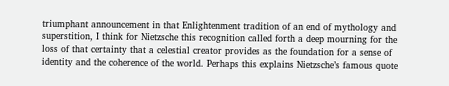triumphant announcement in that Enlightenment tradition of an end of mythology and superstition, I think for Nietzsche this recognition called forth a deep mourning for the loss of that certainty that a celestial creator provides as the foundation for a sense of identity and the coherence of the world. Perhaps this explains Nietzsche’s famous quote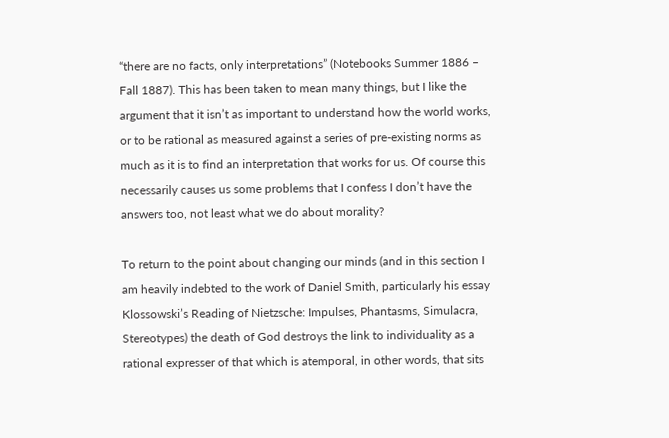“there are no facts, only interpretations” (Notebooks Summer 1886 – Fall 1887). This has been taken to mean many things, but I like the argument that it isn’t as important to understand how the world works, or to be rational as measured against a series of pre-existing norms as much as it is to find an interpretation that works for us. Of course this necessarily causes us some problems that I confess I don’t have the answers too, not least what we do about morality?

To return to the point about changing our minds (and in this section I am heavily indebted to the work of Daniel Smith, particularly his essay Klossowski’s Reading of Nietzsche: Impulses, Phantasms, Simulacra, Stereotypes) the death of God destroys the link to individuality as a rational expresser of that which is atemporal, in other words, that sits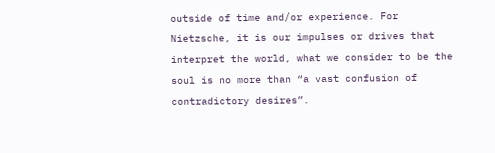outside of time and/or experience. For Nietzsche, it is our impulses or drives that interpret the world, what we consider to be the soul is no more than “a vast confusion of contradictory desires”.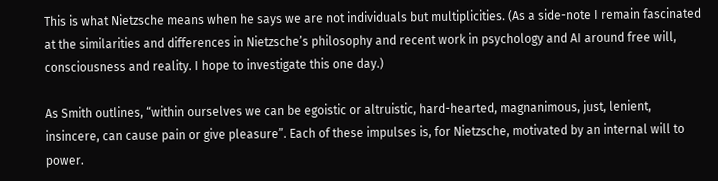This is what Nietzsche means when he says we are not individuals but multiplicities. (As a side-note I remain fascinated at the similarities and differences in Nietzsche’s philosophy and recent work in psychology and AI around free will, consciousness and reality. I hope to investigate this one day.)

As Smith outlines, “within ourselves we can be egoistic or altruistic, hard-hearted, magnanimous, just, lenient, insincere, can cause pain or give pleasure”. Each of these impulses is, for Nietzsche, motivated by an internal will to power.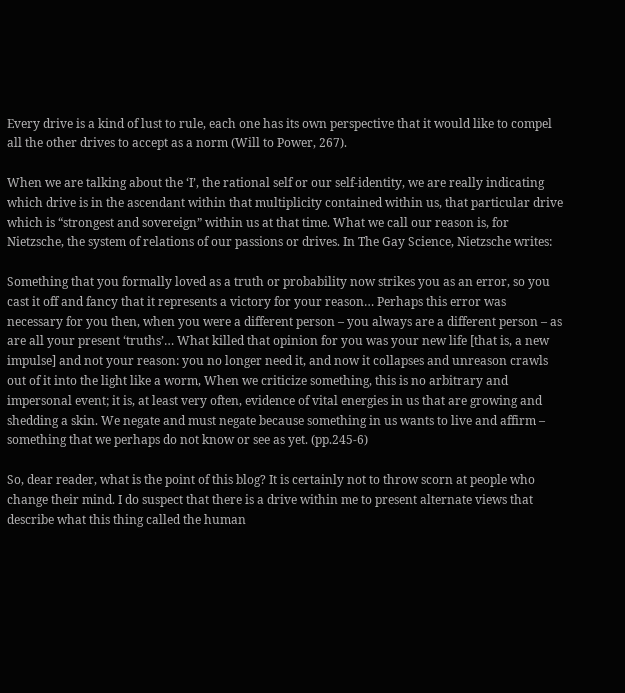Every drive is a kind of lust to rule, each one has its own perspective that it would like to compel all the other drives to accept as a norm (Will to Power, 267).

When we are talking about the ‘I’, the rational self or our self-identity, we are really indicating which drive is in the ascendant within that multiplicity contained within us, that particular drive which is “strongest and sovereign” within us at that time. What we call our reason is, for Nietzsche, the system of relations of our passions or drives. In The Gay Science, Nietzsche writes:

Something that you formally loved as a truth or probability now strikes you as an error, so you cast it off and fancy that it represents a victory for your reason… Perhaps this error was necessary for you then, when you were a different person – you always are a different person – as are all your present ‘truths’… What killed that opinion for you was your new life [that is, a new impulse] and not your reason: you no longer need it, and now it collapses and unreason crawls out of it into the light like a worm, When we criticize something, this is no arbitrary and impersonal event; it is, at least very often, evidence of vital energies in us that are growing and shedding a skin. We negate and must negate because something in us wants to live and affirm – something that we perhaps do not know or see as yet. (pp.245-6)

So, dear reader, what is the point of this blog? It is certainly not to throw scorn at people who change their mind. I do suspect that there is a drive within me to present alternate views that describe what this thing called the human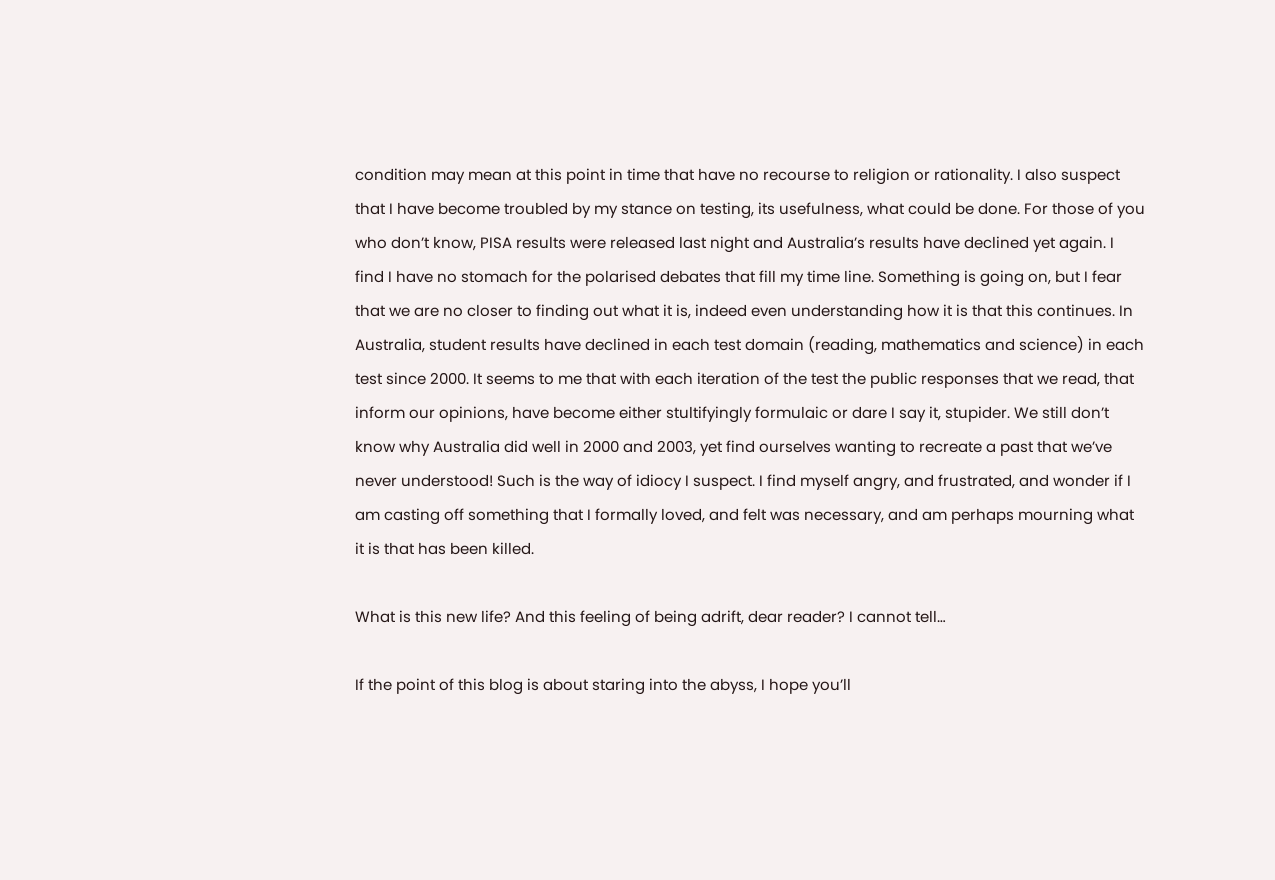condition may mean at this point in time that have no recourse to religion or rationality. I also suspect that I have become troubled by my stance on testing, its usefulness, what could be done. For those of you who don’t know, PISA results were released last night and Australia’s results have declined yet again. I find I have no stomach for the polarised debates that fill my time line. Something is going on, but I fear that we are no closer to finding out what it is, indeed even understanding how it is that this continues. In Australia, student results have declined in each test domain (reading, mathematics and science) in each test since 2000. It seems to me that with each iteration of the test the public responses that we read, that inform our opinions, have become either stultifyingly formulaic or dare I say it, stupider. We still don’t know why Australia did well in 2000 and 2003, yet find ourselves wanting to recreate a past that we’ve never understood! Such is the way of idiocy I suspect. I find myself angry, and frustrated, and wonder if I am casting off something that I formally loved, and felt was necessary, and am perhaps mourning what it is that has been killed.

What is this new life? And this feeling of being adrift, dear reader? I cannot tell…

If the point of this blog is about staring into the abyss, I hope you’ll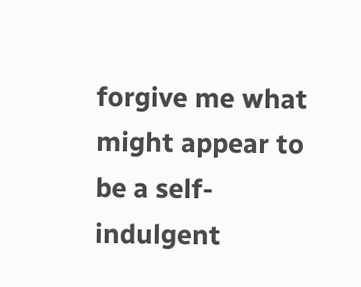forgive me what might appear to be a self-indulgent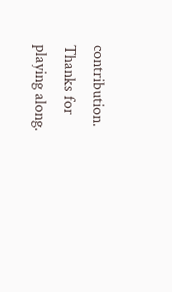contribution. Thanks for playing along.